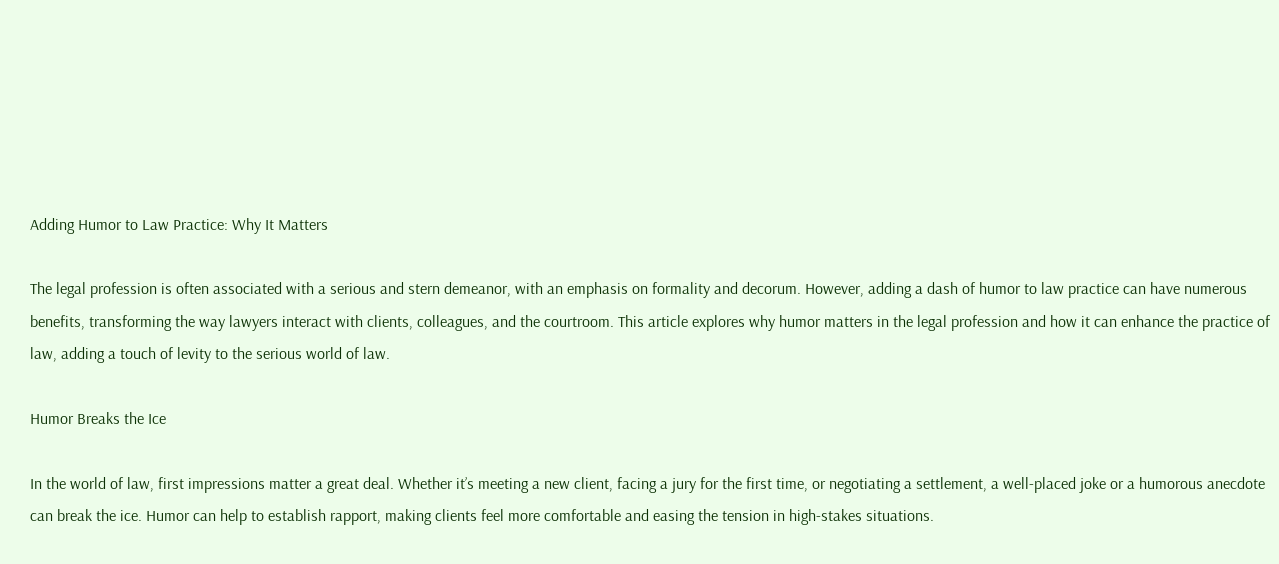Adding Humor to Law Practice: Why It Matters

The legal profession is often associated with a serious and stern demeanor, with an emphasis on formality and decorum. However, adding a dash of humor to law practice can have numerous benefits, transforming the way lawyers interact with clients, colleagues, and the courtroom. This article explores why humor matters in the legal profession and how it can enhance the practice of law, adding a touch of levity to the serious world of law.

Humor Breaks the Ice

In the world of law, first impressions matter a great deal. Whether it’s meeting a new client, facing a jury for the first time, or negotiating a settlement, a well-placed joke or a humorous anecdote can break the ice. Humor can help to establish rapport, making clients feel more comfortable and easing the tension in high-stakes situations.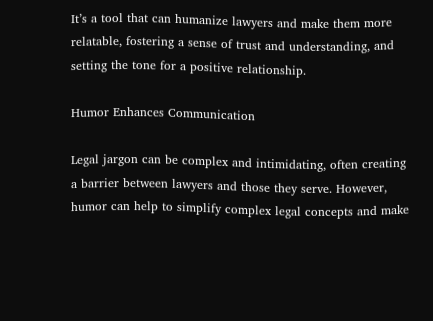It’s a tool that can humanize lawyers and make them more relatable, fostering a sense of trust and understanding, and setting the tone for a positive relationship.

Humor Enhances Communication

Legal jargon can be complex and intimidating, often creating a barrier between lawyers and those they serve. However, humor can help to simplify complex legal concepts and make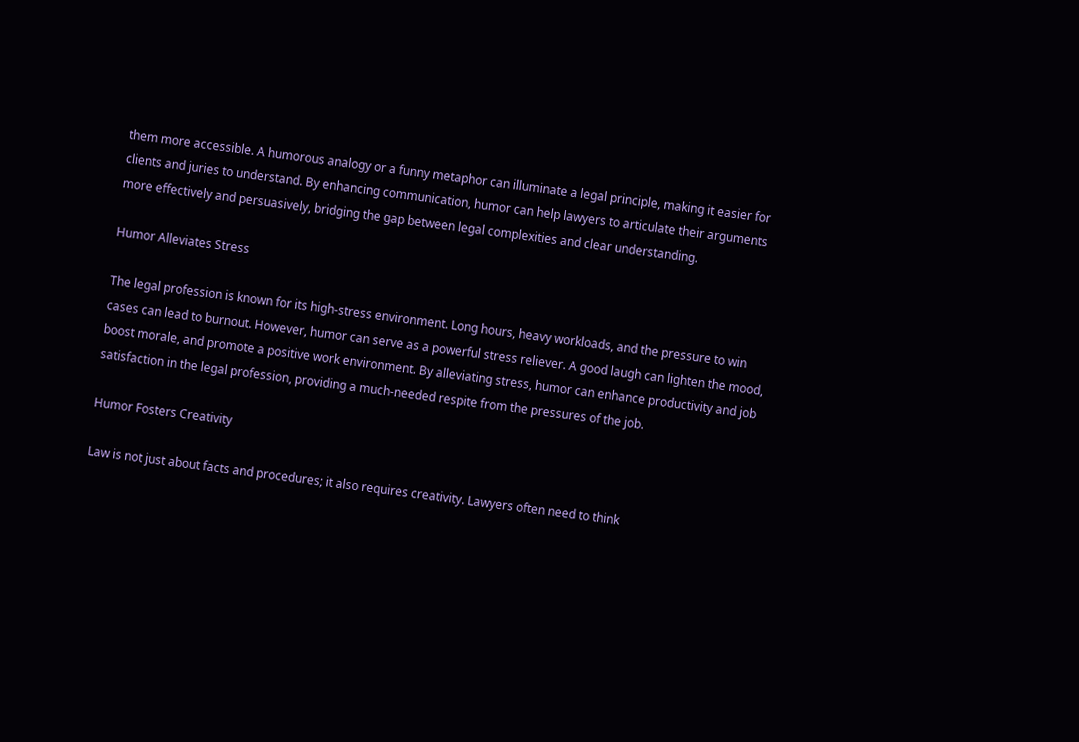them more accessible. A humorous analogy or a funny metaphor can illuminate a legal principle, making it easier for clients and juries to understand. By enhancing communication, humor can help lawyers to articulate their arguments more effectively and persuasively, bridging the gap between legal complexities and clear understanding.

Humor Alleviates Stress

The legal profession is known for its high-stress environment. Long hours, heavy workloads, and the pressure to win cases can lead to burnout. However, humor can serve as a powerful stress reliever. A good laugh can lighten the mood, boost morale, and promote a positive work environment. By alleviating stress, humor can enhance productivity and job satisfaction in the legal profession, providing a much-needed respite from the pressures of the job.

Humor Fosters Creativity

Law is not just about facts and procedures; it also requires creativity. Lawyers often need to think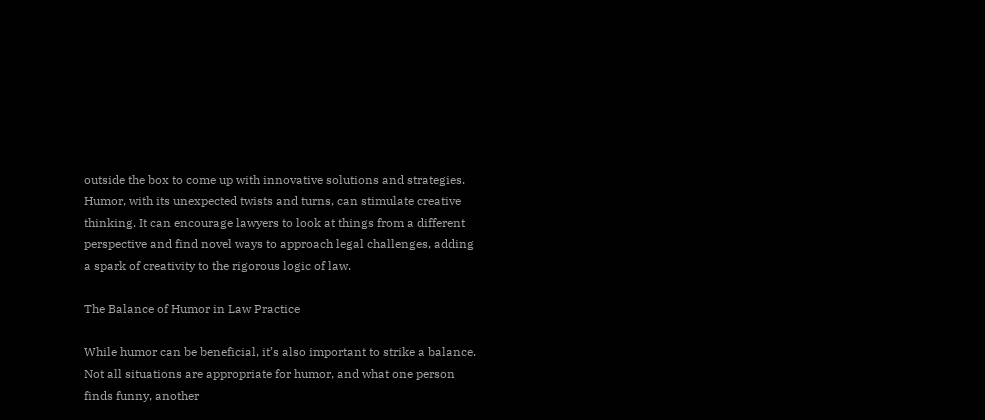outside the box to come up with innovative solutions and strategies. Humor, with its unexpected twists and turns, can stimulate creative thinking. It can encourage lawyers to look at things from a different perspective and find novel ways to approach legal challenges, adding a spark of creativity to the rigorous logic of law.

The Balance of Humor in Law Practice

While humor can be beneficial, it’s also important to strike a balance. Not all situations are appropriate for humor, and what one person finds funny, another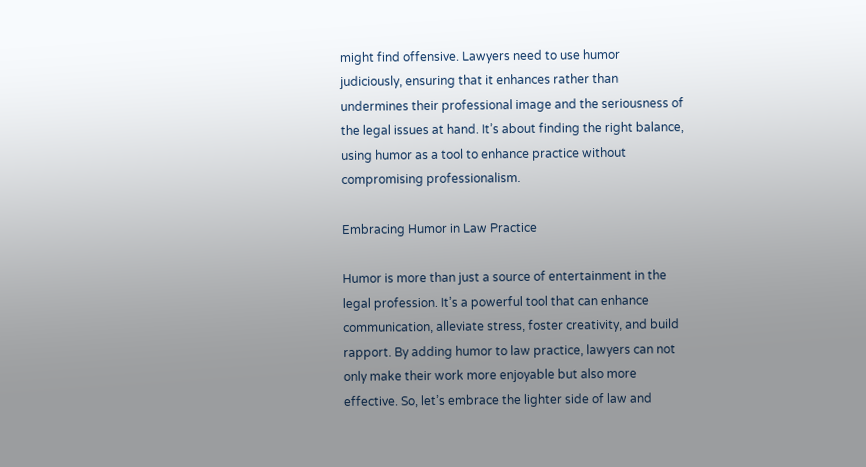might find offensive. Lawyers need to use humor judiciously, ensuring that it enhances rather than undermines their professional image and the seriousness of the legal issues at hand. It’s about finding the right balance, using humor as a tool to enhance practice without compromising professionalism.

Embracing Humor in Law Practice

Humor is more than just a source of entertainment in the legal profession. It’s a powerful tool that can enhance communication, alleviate stress, foster creativity, and build rapport. By adding humor to law practice, lawyers can not only make their work more enjoyable but also more effective. So, let’s embrace the lighter side of law and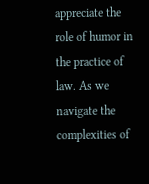appreciate the role of humor in the practice of law. As we navigate the complexities of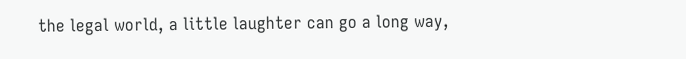the legal world, a little laughter can go a long way,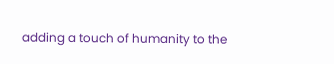adding a touch of humanity to the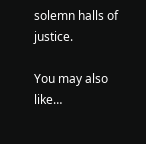solemn halls of justice.

You may also like…